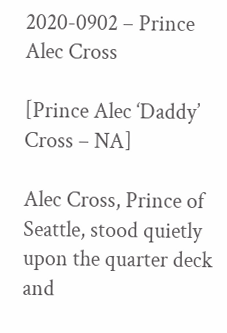2020-0902 – Prince Alec Cross

[Prince Alec ‘Daddy’ Cross – NA]

Alec Cross, Prince of Seattle, stood quietly upon the quarter deck and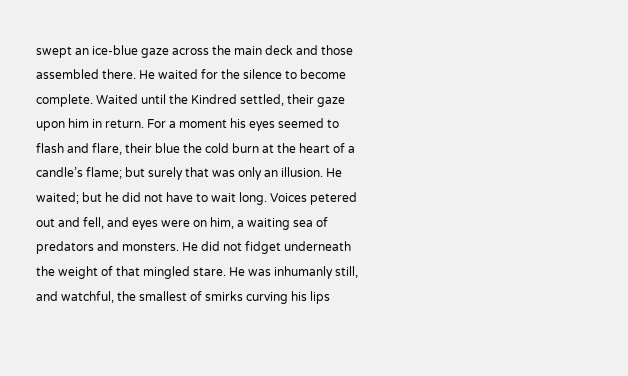swept an ice-blue gaze across the main deck and those assembled there. He waited for the silence to become complete. Waited until the Kindred settled, their gaze upon him in return. For a moment his eyes seemed to flash and flare, their blue the cold burn at the heart of a candle’s flame; but surely that was only an illusion. He waited; but he did not have to wait long. Voices petered out and fell, and eyes were on him, a waiting sea of predators and monsters. He did not fidget underneath the weight of that mingled stare. He was inhumanly still, and watchful, the smallest of smirks curving his lips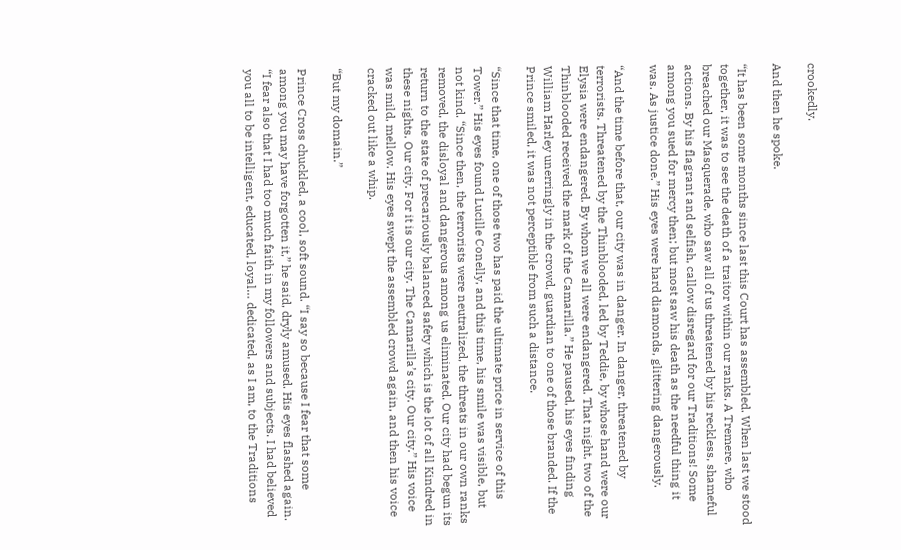crookedly.

And then he spoke.

“It has been some months since last this Court has assembled. When last we stood together, it was to see the death of a traitor within our ranks. A Tremere, who breached our Masquerade, who saw all of us threatened by his reckless, shameful actions. By his flagrant and selfish, callow disregard for our Traditions! Some among you sued for mercy then; but most saw his death as the needful thing it was. As justice done.” His eyes were hard diamonds, glittering dangerously.

“And the time before that, our city was in danger. In danger, threatened by terrorists. Threatened by the Thinblooded, led by Teddie, by whose hand were our Elysia were endangered. By whom we all were endangered. That night, two of the Thinblooded received the mark of the Camarilla.” He paused, his eyes finding William Harley unerringly in the crowd, guardian to one of those branded. If the Prince smiled, it was not perceptible from such a distance.

“Since that time, one of those two has paid the ultimate price in service of this Tower.” His eyes found Lucille Conelly, and this time, his smile was visible, but not kind. “Since then, the terrorists were neutralized, the threats in our own ranks removed, the disloyal and dangerous among us eliminated. Our city had begun its return to the state of precariously balanced safety which is the lot of all Kindred in these nights. Our city. For it is our city. The Camarilla’s city. Our city.” His voice was mild, mellow. His eyes swept the assembled crowd again, and then his voice cracked out like a whip.

“But my domain.”

Prince Cross chuckled, a cool, soft sound. “I say so because I fear that some among you may have forgotten it,” he said, dryly amused. His eyes flashed again. “I fear also that I had too much faith in my followers and subjects. I had believed you all to be intelligent, educated, loyal… dedicated, as I am, to the Traditions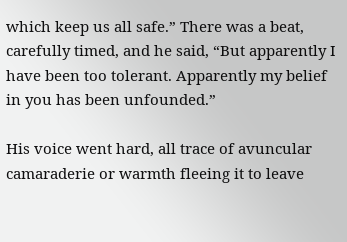which keep us all safe.” There was a beat, carefully timed, and he said, “But apparently I have been too tolerant. Apparently my belief in you has been unfounded.”

His voice went hard, all trace of avuncular camaraderie or warmth fleeing it to leave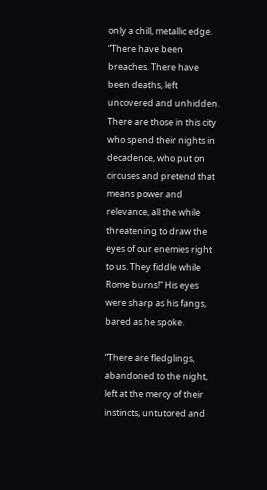only a chill, metallic edge. “There have been breaches. There have been deaths, left uncovered and unhidden. There are those in this city who spend their nights in decadence, who put on circuses and pretend that means power and relevance, all the while threatening to draw the eyes of our enemies right to us. They fiddle while Rome burns!” His eyes were sharp as his fangs, bared as he spoke.

“There are fledglings, abandoned to the night, left at the mercy of their instincts, untutored and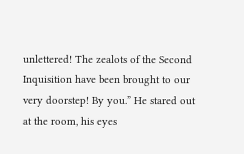unlettered! The zealots of the Second Inquisition have been brought to our very doorstep! By you.” He stared out at the room, his eyes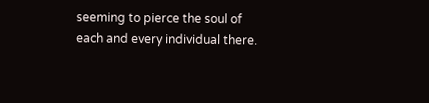seeming to pierce the soul of each and every individual there.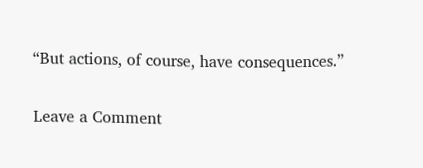“But actions, of course, have consequences.”

Leave a Comment